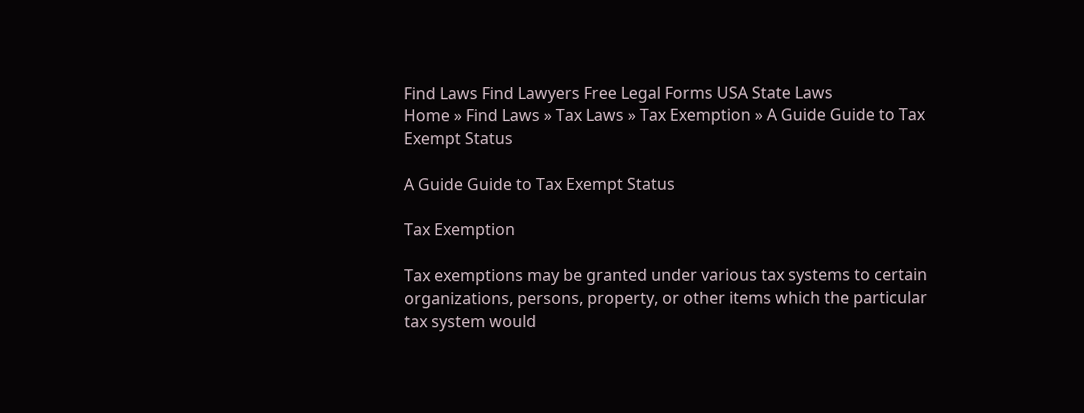Find Laws Find Lawyers Free Legal Forms USA State Laws
Home » Find Laws » Tax Laws » Tax Exemption » A Guide Guide to Tax Exempt Status

A Guide Guide to Tax Exempt Status

Tax Exemption

Tax exemptions may be granted under various tax systems to certain organizations, persons, property, or other items which the particular tax system would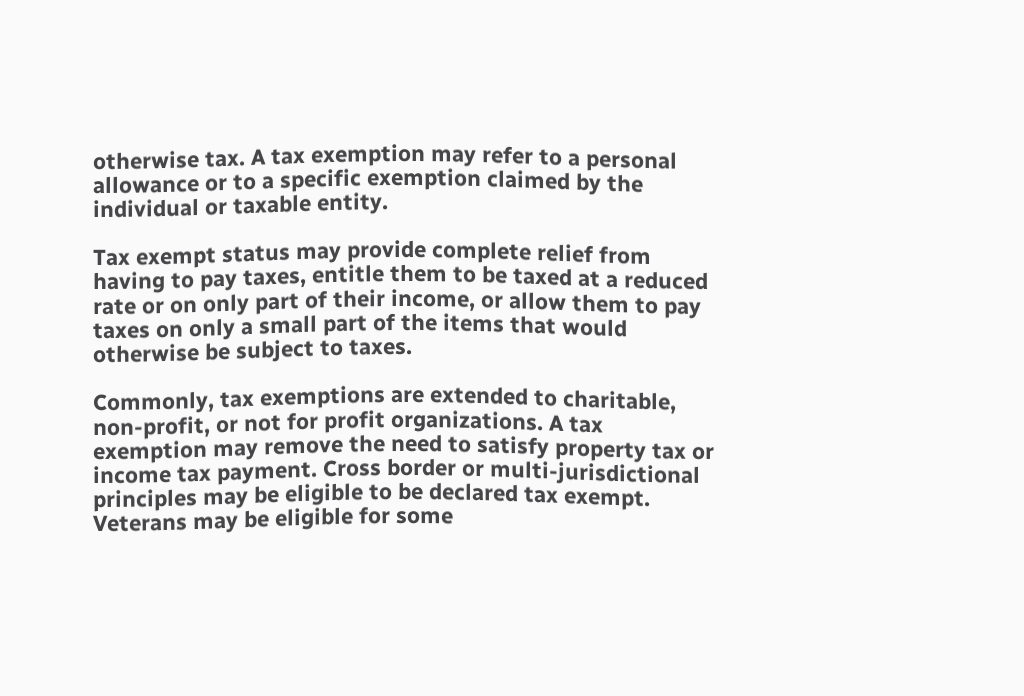otherwise tax. A tax exemption may refer to a personal allowance or to a specific exemption claimed by the individual or taxable entity.

Tax exempt status may provide complete relief from having to pay taxes, entitle them to be taxed at a reduced rate or on only part of their income, or allow them to pay taxes on only a small part of the items that would otherwise be subject to taxes.

Commonly, tax exemptions are extended to charitable, non-profit, or not for profit organizations. A tax exemption may remove the need to satisfy property tax or income tax payment. Cross border or multi-jurisdictional principles may be eligible to be declared tax exempt. Veterans may be eligible for some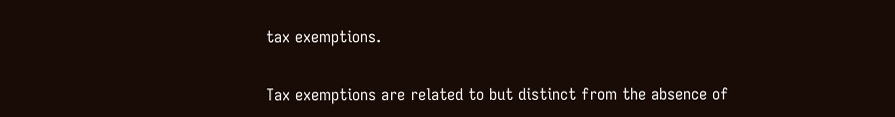tax exemptions.

Tax exemptions are related to but distinct from the absence of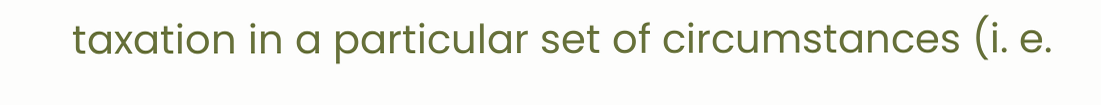taxation in a particular set of circumstances (i. e.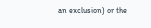an exclusion) or the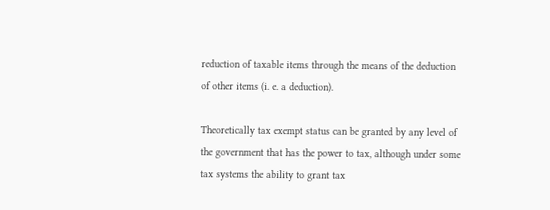reduction of taxable items through the means of the deduction of other items (i. e. a deduction).

Theoretically tax exempt status can be granted by any level of the government that has the power to tax, although under some tax systems the ability to grant tax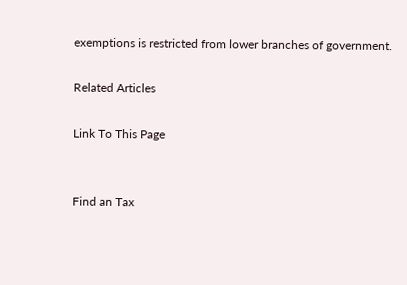exemptions is restricted from lower branches of government.

Related Articles

Link To This Page


Find an Tax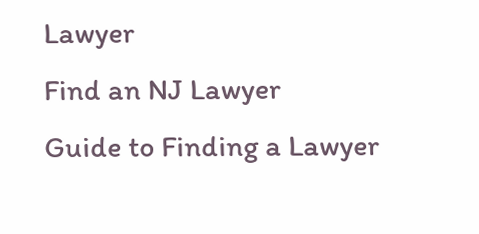Lawyer
Find an NJ Lawyer
Guide to Finding a Lawyer